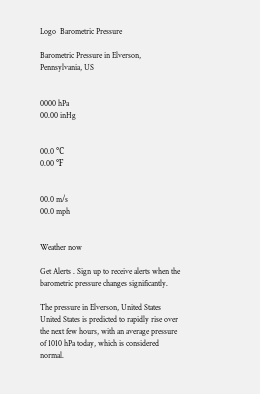Logo  Barometric Pressure

Barometric Pressure in Elverson, Pennsylvania, US


0000 hPa
00.00 inHg


00.0 ℃
0.00 ℉


00.0 m/s
00.0 mph


Weather now

Get Alerts . Sign up to receive alerts when the barometric pressure changes significantly.

The pressure in Elverson, United States United States is predicted to rapidly rise over the next few hours, with an average pressure of 1010 hPa today, which is considered normal.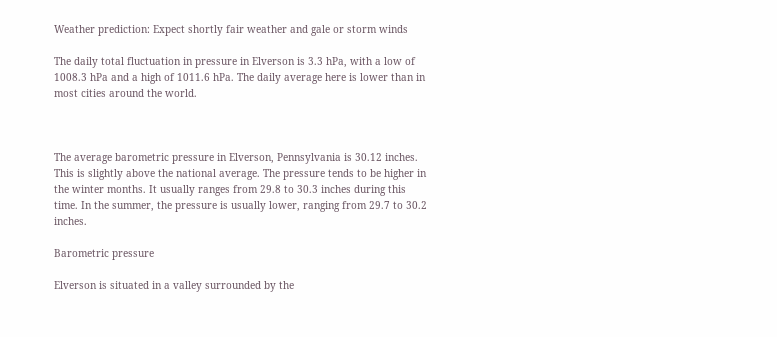Weather prediction: Expect shortly fair weather and gale or storm winds

The daily total fluctuation in pressure in Elverson is 3.3 hPa, with a low of 1008.3 hPa and a high of 1011.6 hPa. The daily average here is lower than in most cities around the world.



The average barometric pressure in Elverson, Pennsylvania is 30.12 inches. This is slightly above the national average. The pressure tends to be higher in the winter months. It usually ranges from 29.8 to 30.3 inches during this time. In the summer, the pressure is usually lower, ranging from 29.7 to 30.2 inches.

Barometric pressure

Elverson is situated in a valley surrounded by the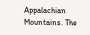Appalachian Mountains. The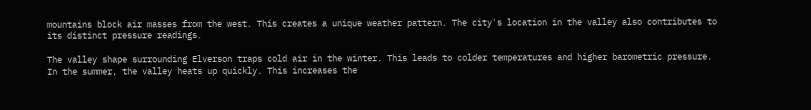mountains block air masses from the west. This creates a unique weather pattern. The city's location in the valley also contributes to its distinct pressure readings.

The valley shape surrounding Elverson traps cold air in the winter. This leads to colder temperatures and higher barometric pressure. In the summer, the valley heats up quickly. This increases the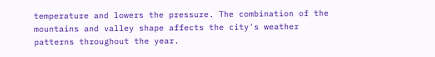temperature and lowers the pressure. The combination of the mountains and valley shape affects the city's weather patterns throughout the year.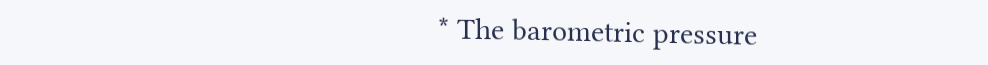* The barometric pressure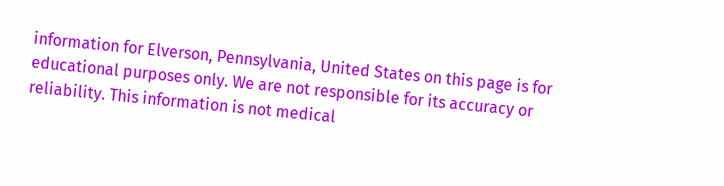information for Elverson, Pennsylvania, United States on this page is for educational purposes only. We are not responsible for its accuracy or reliability. This information is not medical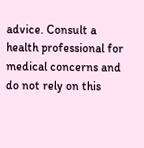advice. Consult a health professional for medical concerns and do not rely on this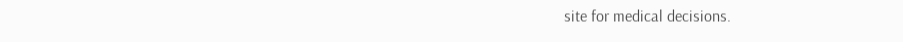site for medical decisions.